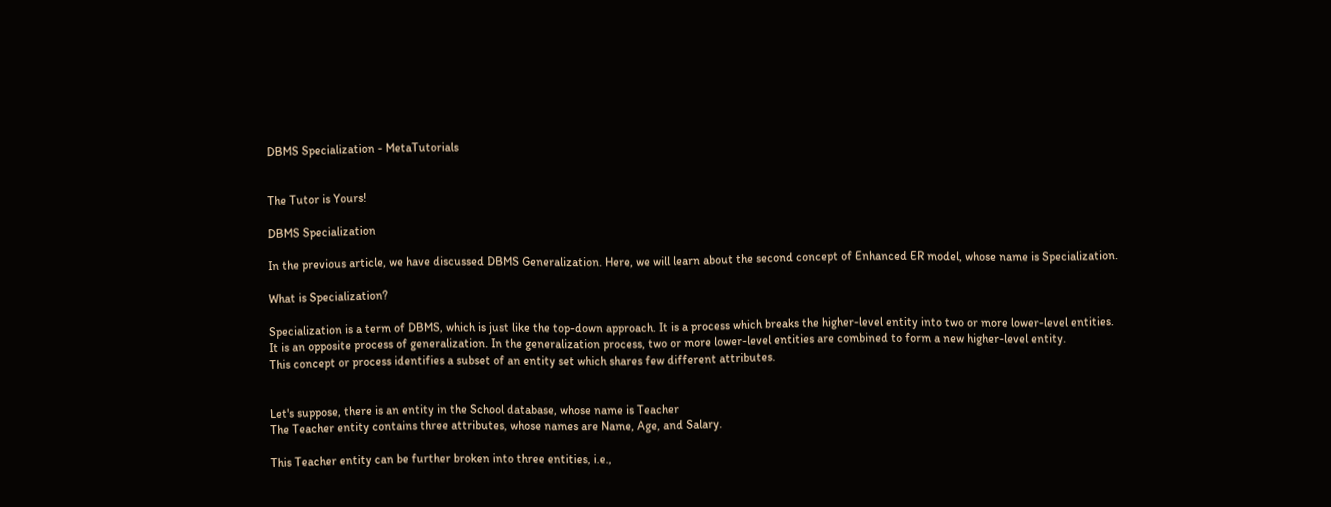DBMS Specialization - MetaTutorials


The Tutor is Yours!

DBMS Specialization

In the previous article, we have discussed DBMS Generalization. Here, we will learn about the second concept of Enhanced ER model, whose name is Specialization.

What is Specialization?

Specialization is a term of DBMS, which is just like the top-down approach. It is a process which breaks the higher-level entity into two or more lower-level entities.
It is an opposite process of generalization. In the generalization process, two or more lower-level entities are combined to form a new higher-level entity.
This concept or process identifies a subset of an entity set which shares few different attributes.


Let's suppose, there is an entity in the School database, whose name is Teacher
The Teacher entity contains three attributes, whose names are Name, Age, and Salary.

This Teacher entity can be further broken into three entities, i.e.,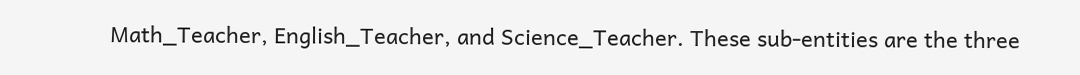Math_Teacher, English_Teacher, and Science_Teacher. These sub-entities are the three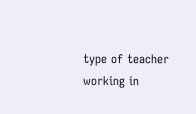type of teacher working in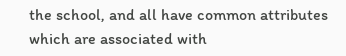the school, and all have common attributes which are associated with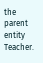the parent entity Teacher.